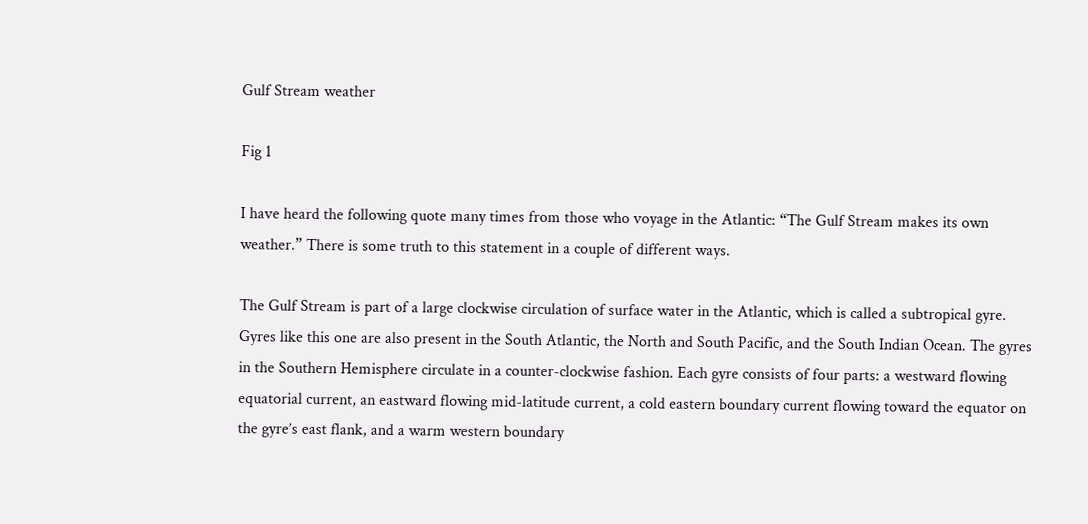Gulf Stream weather

Fig 1

I have heard the following quote many times from those who voyage in the Atlantic: “The Gulf Stream makes its own weather.” There is some truth to this statement in a couple of different ways.

The Gulf Stream is part of a large clockwise circulation of surface water in the Atlantic, which is called a subtropical gyre. Gyres like this one are also present in the South Atlantic, the North and South Pacific, and the South Indian Ocean. The gyres in the Southern Hemisphere circulate in a counter-clockwise fashion. Each gyre consists of four parts: a westward flowing equatorial current, an eastward flowing mid-latitude current, a cold eastern boundary current flowing toward the equator on the gyre’s east flank, and a warm western boundary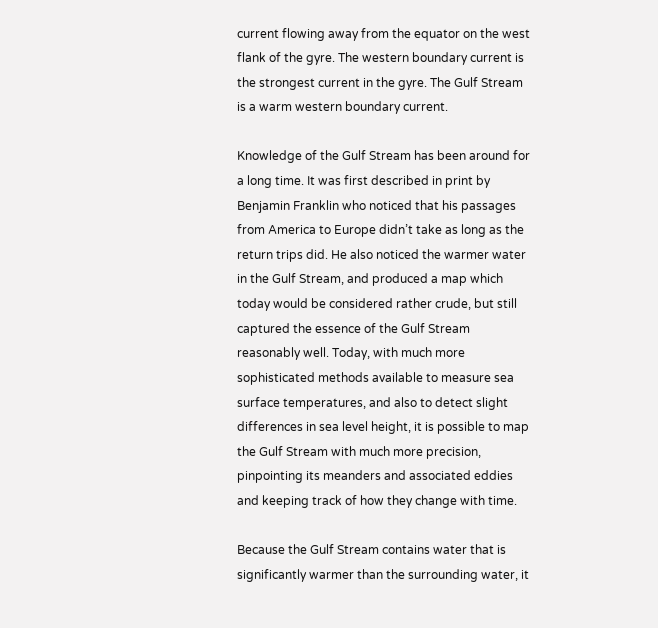current flowing away from the equator on the west flank of the gyre. The western boundary current is the strongest current in the gyre. The Gulf Stream is a warm western boundary current.

Knowledge of the Gulf Stream has been around for a long time. It was first described in print by Benjamin Franklin who noticed that his passages from America to Europe didn’t take as long as the return trips did. He also noticed the warmer water in the Gulf Stream, and produced a map which today would be considered rather crude, but still captured the essence of the Gulf Stream reasonably well. Today, with much more sophisticated methods available to measure sea surface temperatures, and also to detect slight differences in sea level height, it is possible to map the Gulf Stream with much more precision, pinpointing its meanders and associated eddies and keeping track of how they change with time.

Because the Gulf Stream contains water that is significantly warmer than the surrounding water, it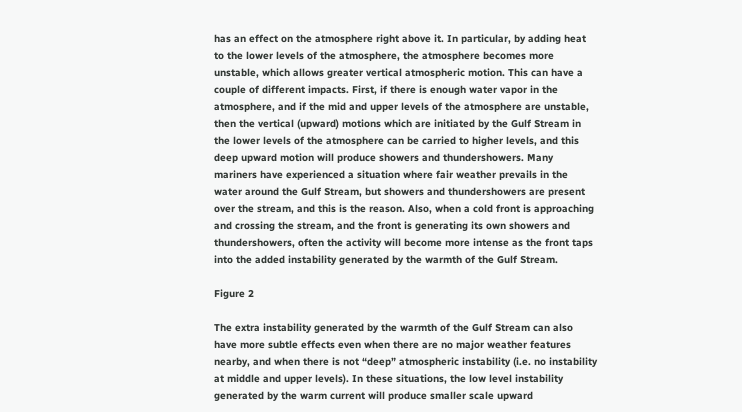has an effect on the atmosphere right above it. In particular, by adding heat to the lower levels of the atmosphere, the atmosphere becomes more unstable, which allows greater vertical atmospheric motion. This can have a couple of different impacts. First, if there is enough water vapor in the atmosphere, and if the mid and upper levels of the atmosphere are unstable, then the vertical (upward) motions which are initiated by the Gulf Stream in the lower levels of the atmosphere can be carried to higher levels, and this deep upward motion will produce showers and thundershowers. Many mariners have experienced a situation where fair weather prevails in the water around the Gulf Stream, but showers and thundershowers are present over the stream, and this is the reason. Also, when a cold front is approaching and crossing the stream, and the front is generating its own showers and thundershowers, often the activity will become more intense as the front taps into the added instability generated by the warmth of the Gulf Stream.

Figure 2

The extra instability generated by the warmth of the Gulf Stream can also have more subtle effects even when there are no major weather features nearby, and when there is not “deep” atmospheric instability (i.e. no instability at middle and upper levels). In these situations, the low level instability generated by the warm current will produce smaller scale upward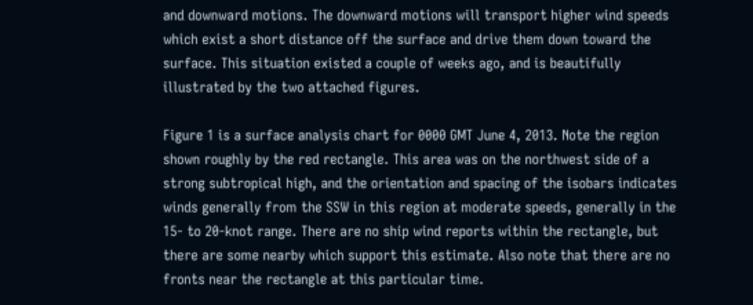and downward motions. The downward motions will transport higher wind speeds which exist a short distance off the surface and drive them down toward the surface. This situation existed a couple of weeks ago, and is beautifully illustrated by the two attached figures.

Figure 1 is a surface analysis chart for 0000 GMT June 4, 2013. Note the region shown roughly by the red rectangle. This area was on the northwest side of a strong subtropical high, and the orientation and spacing of the isobars indicates winds generally from the SSW in this region at moderate speeds, generally in the 15- to 20-knot range. There are no ship wind reports within the rectangle, but there are some nearby which support this estimate. Also note that there are no fronts near the rectangle at this particular time.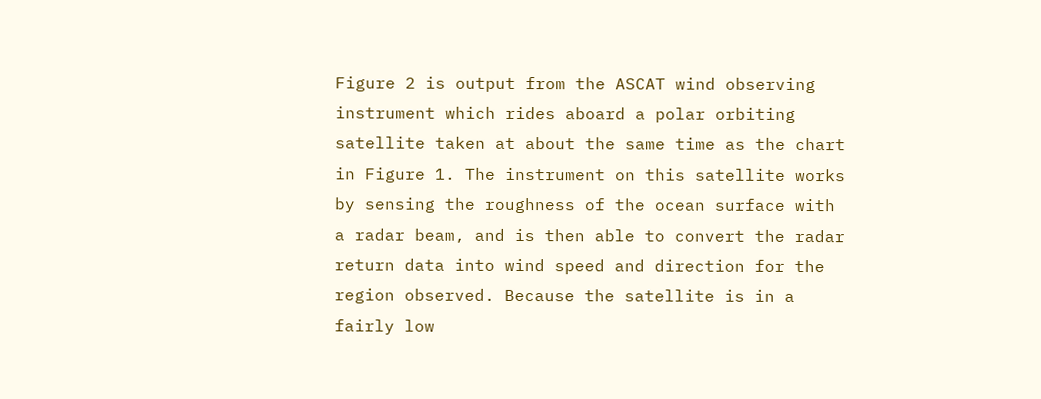Figure 2 is output from the ASCAT wind observing instrument which rides aboard a polar orbiting satellite taken at about the same time as the chart in Figure 1. The instrument on this satellite works by sensing the roughness of the ocean surface with a radar beam, and is then able to convert the radar return data into wind speed and direction for the region observed. Because the satellite is in a fairly low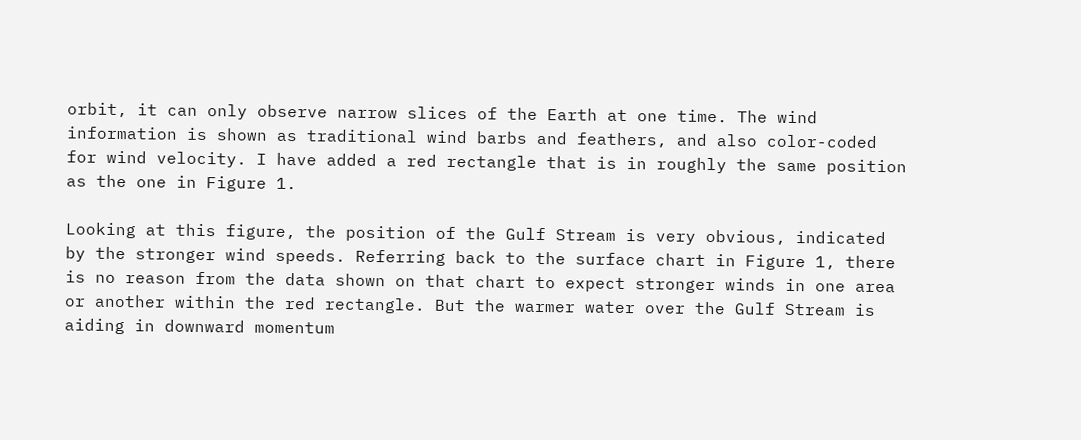orbit, it can only observe narrow slices of the Earth at one time. The wind information is shown as traditional wind barbs and feathers, and also color-coded for wind velocity. I have added a red rectangle that is in roughly the same position as the one in Figure 1.

Looking at this figure, the position of the Gulf Stream is very obvious, indicated by the stronger wind speeds. Referring back to the surface chart in Figure 1, there is no reason from the data shown on that chart to expect stronger winds in one area or another within the red rectangle. But the warmer water over the Gulf Stream is aiding in downward momentum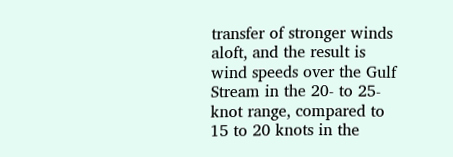transfer of stronger winds aloft, and the result is wind speeds over the Gulf Stream in the 20- to 25-knot range, compared to 15 to 20 knots in the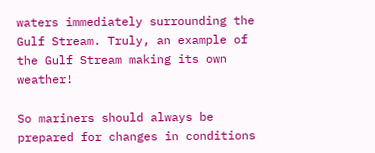waters immediately surrounding the Gulf Stream. Truly, an example of the Gulf Stream making its own weather!

So mariners should always be prepared for changes in conditions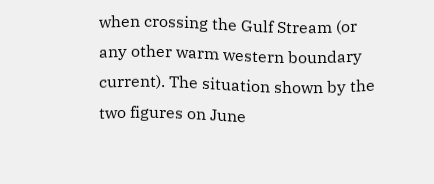when crossing the Gulf Stream (or any other warm western boundary current). The situation shown by the two figures on June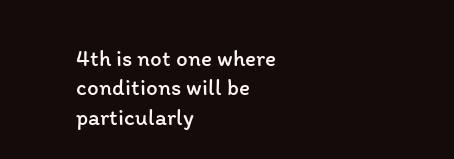4th is not one where conditions will be particularly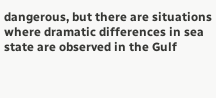dangerous, but there are situations where dramatic differences in sea state are observed in the Gulf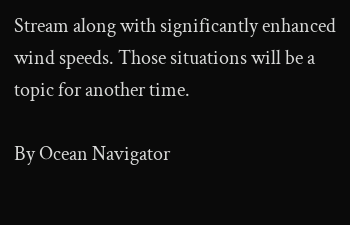Stream along with significantly enhanced wind speeds. Those situations will be a topic for another time.

By Ocean Navigator